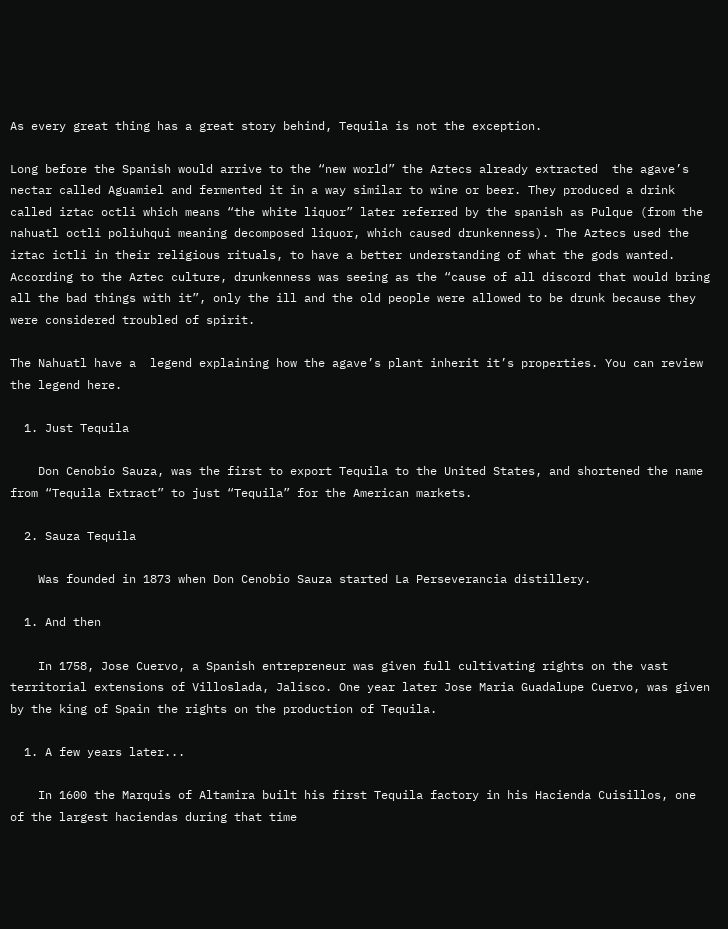As every great thing has a great story behind, Tequila is not the exception.

Long before the Spanish would arrive to the “new world” the Aztecs already extracted  the agave’s nectar called Aguamiel and fermented it in a way similar to wine or beer. They produced a drink called iztac octli which means “the white liquor” later referred by the spanish as Pulque (from the nahuatl octli poliuhqui meaning decomposed liquor, which caused drunkenness). The Aztecs used the iztac ictli in their religious rituals, to have a better understanding of what the gods wanted. According to the Aztec culture, drunkenness was seeing as the “cause of all discord that would bring all the bad things with it”, only the ill and the old people were allowed to be drunk because they were considered troubled of spirit.

The Nahuatl have a  legend explaining how the agave’s plant inherit it’s properties. You can review the legend here.

  1. Just Tequila

    Don Cenobio Sauza, was the first to export Tequila to the United States, and shortened the name from “Tequila Extract” to just “Tequila” for the American markets.

  2. Sauza Tequila

    Was founded in 1873 when Don Cenobio Sauza started La Perseverancia distillery.

  1. And then

    In 1758, Jose Cuervo, a Spanish entrepreneur was given full cultivating rights on the vast territorial extensions of Villoslada, Jalisco. One year later Jose Maria Guadalupe Cuervo, was given by the king of Spain the rights on the production of Tequila.

  1. A few years later...

    In 1600 the Marquis of Altamira built his first Tequila factory in his Hacienda Cuisillos, one of the largest haciendas during that time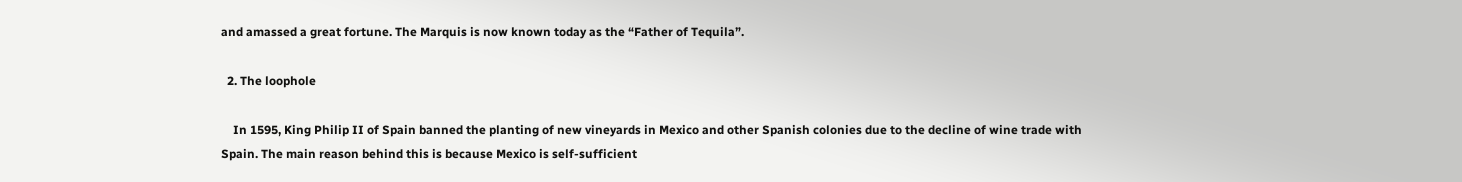and amassed a great fortune. The Marquis is now known today as the “Father of Tequila”.

  2. The loophole

    In 1595, King Philip II of Spain banned the planting of new vineyards in Mexico and other Spanish colonies due to the decline of wine trade with Spain. The main reason behind this is because Mexico is self-sufficient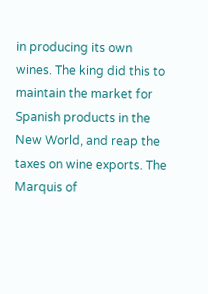in producing its own wines. The king did this to maintain the market for Spanish products in the New World, and reap the taxes on wine exports. The Marquis of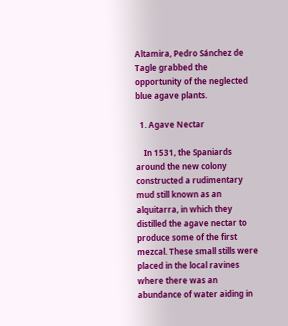Altamira, Pedro Sánchez de Tagle grabbed the opportunity of the neglected blue agave plants.

  1. Agave Nectar

    In 1531, the Spaniards around the new colony constructed a rudimentary mud still known as an alquitarra, in which they distilled the agave nectar to produce some of the first mezcal. These small stills were placed in the local ravines where there was an abundance of water aiding in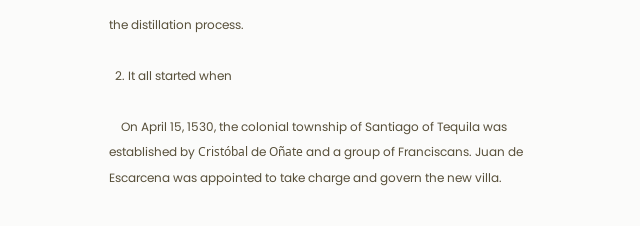the distillation process.

  2. It all started when

    On April 15, 1530, the colonial township of Santiago of Tequila was established by Cristóbal de Oñate and a group of Franciscans. Juan de Escarcena was appointed to take charge and govern the new villa.